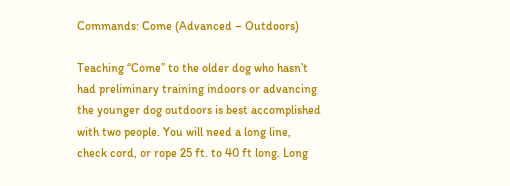Commands: Come (Advanced – Outdoors)

Teaching “Come” to the older dog who hasn’t had preliminary training indoors or advancing the younger dog outdoors is best accomplished with two people. You will need a long line, check cord, or rope 25 ft. to 40 ft long. Long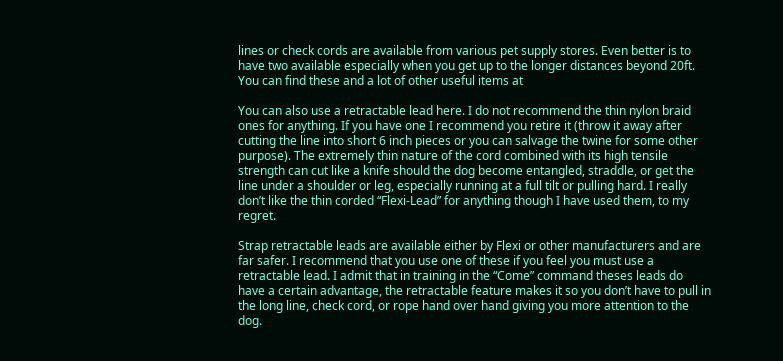lines or check cords are available from various pet supply stores. Even better is to have two available especially when you get up to the longer distances beyond 20ft. You can find these and a lot of other useful items at

You can also use a retractable lead here. I do not recommend the thin nylon braid ones for anything. If you have one I recommend you retire it (throw it away after cutting the line into short 6 inch pieces or you can salvage the twine for some other purpose). The extremely thin nature of the cord combined with its high tensile strength can cut like a knife should the dog become entangled, straddle, or get the line under a shoulder or leg, especially running at a full tilt or pulling hard. I really don’t like the thin corded “Flexi-Lead” for anything though I have used them, to my regret.

Strap retractable leads are available either by Flexi or other manufacturers and are far safer. I recommend that you use one of these if you feel you must use a retractable lead. I admit that in training in the “Come” command theses leads do have a certain advantage, the retractable feature makes it so you don’t have to pull in the long line, check cord, or rope hand over hand giving you more attention to the dog.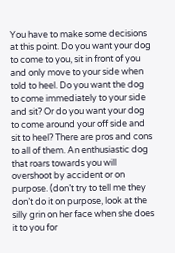You have to make some decisions at this point. Do you want your dog to come to you, sit in front of you and only move to your side when told to heel. Do you want the dog to come immediately to your side and sit? Or do you want your dog to come around your off side and sit to heel? There are pros and cons to all of them. An enthusiastic dog that roars towards you will overshoot by accident or on purpose. (don’t try to tell me they don’t do it on purpose, look at the silly grin on her face when she does it to you for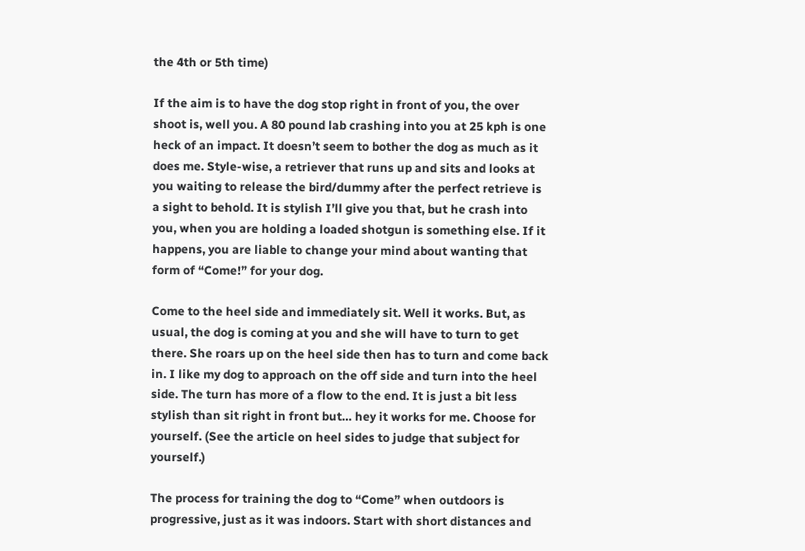the 4th or 5th time)

If the aim is to have the dog stop right in front of you, the over shoot is, well you. A 80 pound lab crashing into you at 25 kph is one heck of an impact. It doesn’t seem to bother the dog as much as it does me. Style-wise, a retriever that runs up and sits and looks at you waiting to release the bird/dummy after the perfect retrieve is a sight to behold. It is stylish I’ll give you that, but he crash into you, when you are holding a loaded shotgun is something else. If it happens, you are liable to change your mind about wanting that form of “Come!” for your dog.

Come to the heel side and immediately sit. Well it works. But, as usual, the dog is coming at you and she will have to turn to get there. She roars up on the heel side then has to turn and come back in. I like my dog to approach on the off side and turn into the heel side. The turn has more of a flow to the end. It is just a bit less stylish than sit right in front but… hey it works for me. Choose for yourself. (See the article on heel sides to judge that subject for yourself.)

The process for training the dog to “Come” when outdoors is progressive, just as it was indoors. Start with short distances and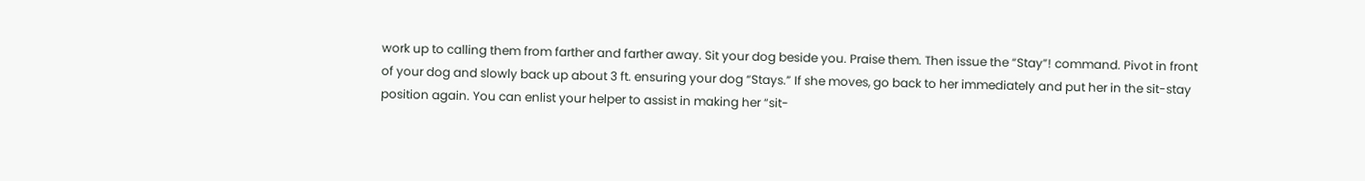work up to calling them from farther and farther away. Sit your dog beside you. Praise them. Then issue the “Stay”! command. Pivot in front of your dog and slowly back up about 3 ft. ensuring your dog “Stays.” If she moves, go back to her immediately and put her in the sit-stay position again. You can enlist your helper to assist in making her “sit-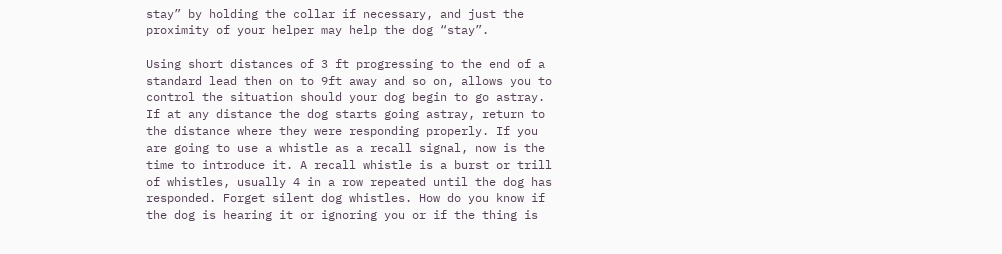stay” by holding the collar if necessary, and just the proximity of your helper may help the dog “stay”.

Using short distances of 3 ft progressing to the end of a standard lead then on to 9ft away and so on, allows you to control the situation should your dog begin to go astray. If at any distance the dog starts going astray, return to the distance where they were responding properly. If you are going to use a whistle as a recall signal, now is the time to introduce it. A recall whistle is a burst or trill of whistles, usually 4 in a row repeated until the dog has responded. Forget silent dog whistles. How do you know if the dog is hearing it or ignoring you or if the thing is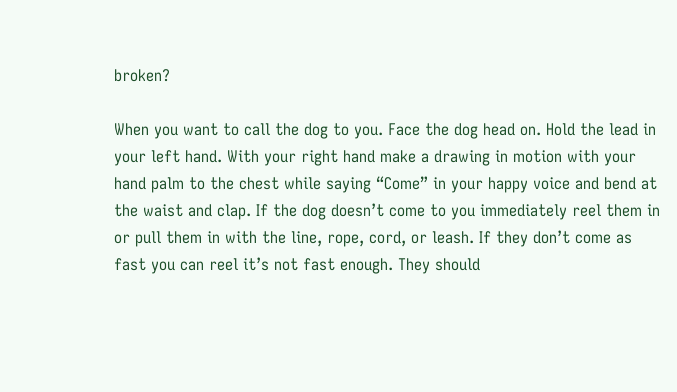broken?

When you want to call the dog to you. Face the dog head on. Hold the lead in your left hand. With your right hand make a drawing in motion with your hand palm to the chest while saying “Come” in your happy voice and bend at the waist and clap. If the dog doesn’t come to you immediately reel them in or pull them in with the line, rope, cord, or leash. If they don’t come as fast you can reel it’s not fast enough. They should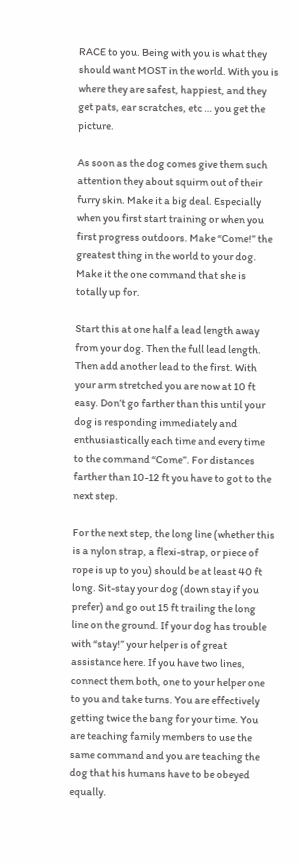RACE to you. Being with you is what they should want MOST in the world. With you is where they are safest, happiest, and they get pats, ear scratches, etc … you get the picture.

As soon as the dog comes give them such attention they about squirm out of their furry skin. Make it a big deal. Especially when you first start training or when you first progress outdoors. Make “Come!” the greatest thing in the world to your dog. Make it the one command that she is totally up for.

Start this at one half a lead length away from your dog. Then the full lead length. Then add another lead to the first. With your arm stretched you are now at 10 ft easy. Don’t go farther than this until your dog is responding immediately and enthusiastically each time and every time to the command “Come”. For distances farther than 10-12 ft you have to got to the next step.

For the next step, the long line (whether this is a nylon strap, a flexi-strap, or piece of rope is up to you) should be at least 40 ft long. Sit-stay your dog (down stay if you prefer) and go out 15 ft trailing the long line on the ground. If your dog has trouble with “stay!” your helper is of great assistance here. If you have two lines, connect them both, one to your helper one to you and take turns. You are effectively getting twice the bang for your time. You are teaching family members to use the same command and you are teaching the dog that his humans have to be obeyed equally.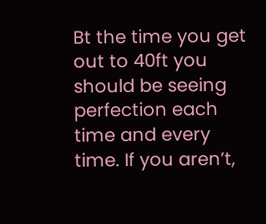Bt the time you get out to 40ft you should be seeing perfection each time and every time. If you aren’t,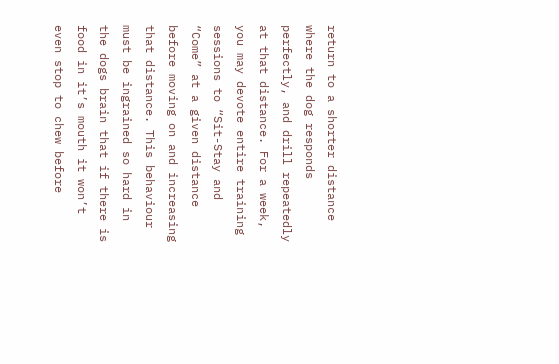return to a shorter distance where the dog responds perfectly, and drill repeatedly at that distance. For a week, you may devote entire training sessions to “Sit-Stay and “Come” at a given distance before moving on and increasing that distance. This behaviour must be ingrained so hard in the dogs brain that if there is food in it’s mouth it won’t even stop to chew before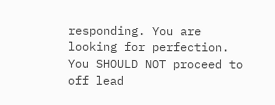responding. You are looking for perfection. You SHOULD NOT proceed to off lead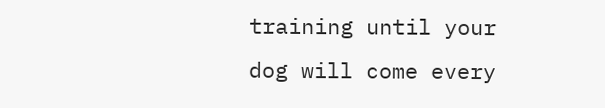training until your dog will come every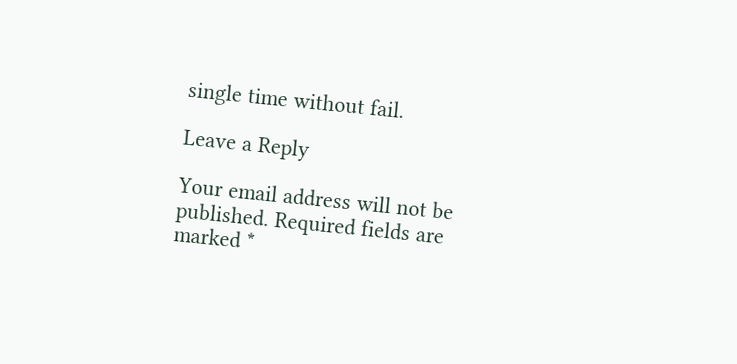single time without fail.

Leave a Reply

Your email address will not be published. Required fields are marked *